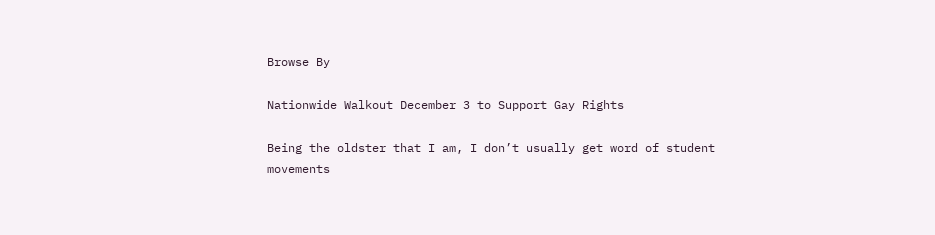Browse By

Nationwide Walkout December 3 to Support Gay Rights

Being the oldster that I am, I don’t usually get word of student movements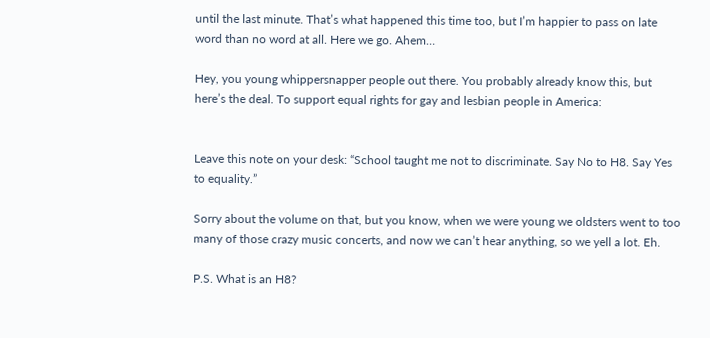until the last minute. That’s what happened this time too, but I’m happier to pass on late word than no word at all. Here we go. Ahem…

Hey, you young whippersnapper people out there. You probably already know this, but here’s the deal. To support equal rights for gay and lesbian people in America:


Leave this note on your desk: “School taught me not to discriminate. Say No to H8. Say Yes to equality.”

Sorry about the volume on that, but you know, when we were young we oldsters went to too many of those crazy music concerts, and now we can’t hear anything, so we yell a lot. Eh.

P.S. What is an H8?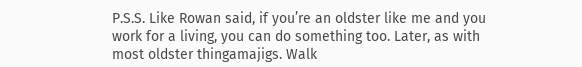P.S.S. Like Rowan said, if you’re an oldster like me and you work for a living, you can do something too. Later, as with most oldster thingamajigs. Walk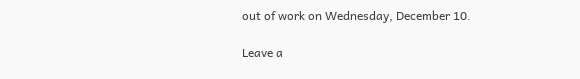out of work on Wednesday, December 10.

Leave a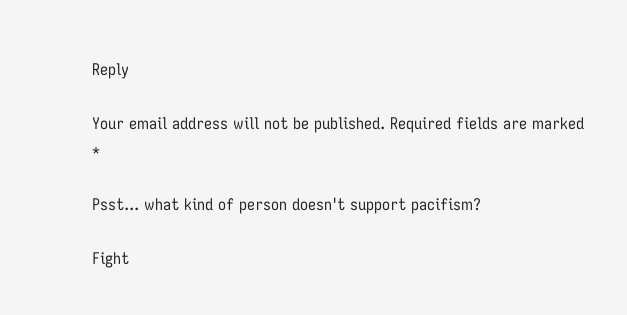Reply

Your email address will not be published. Required fields are marked *

Psst... what kind of person doesn't support pacifism?

Fight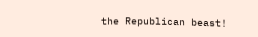the Republican beast!